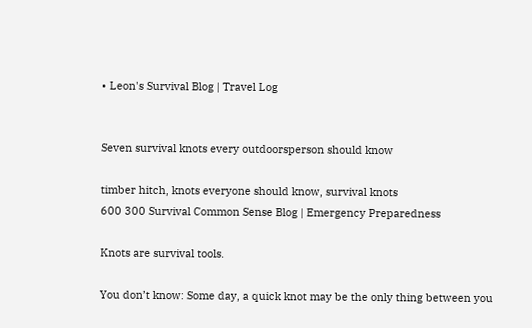• Leon's Survival Blog | Travel Log


Seven survival knots every outdoorsperson should know

timber hitch, knots everyone should know, survival knots
600 300 Survival Common Sense Blog | Emergency Preparedness

Knots are survival tools.

You don’t know: Some day, a quick knot may be the only thing between you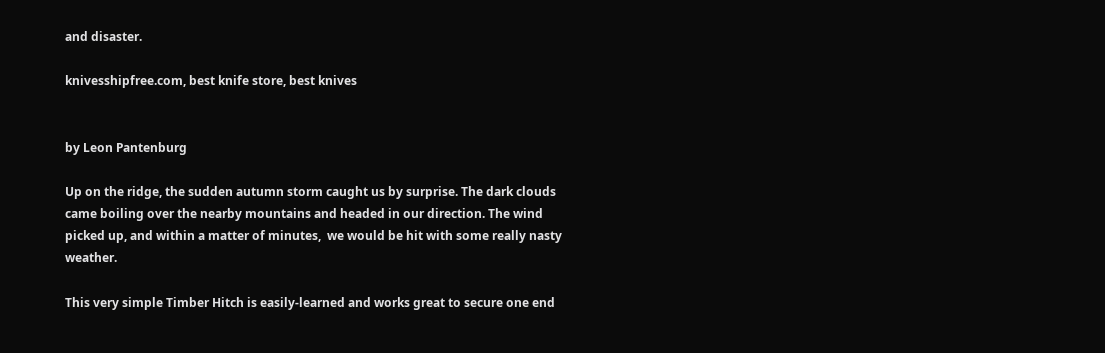and disaster.

knivesshipfree.com, best knife store, best knives


by Leon Pantenburg

Up on the ridge, the sudden autumn storm caught us by surprise. The dark clouds came boiling over the nearby mountains and headed in our direction. The wind picked up, and within a matter of minutes,  we would be hit with some really nasty weather.

This very simple Timber Hitch is easily-learned and works great to secure one end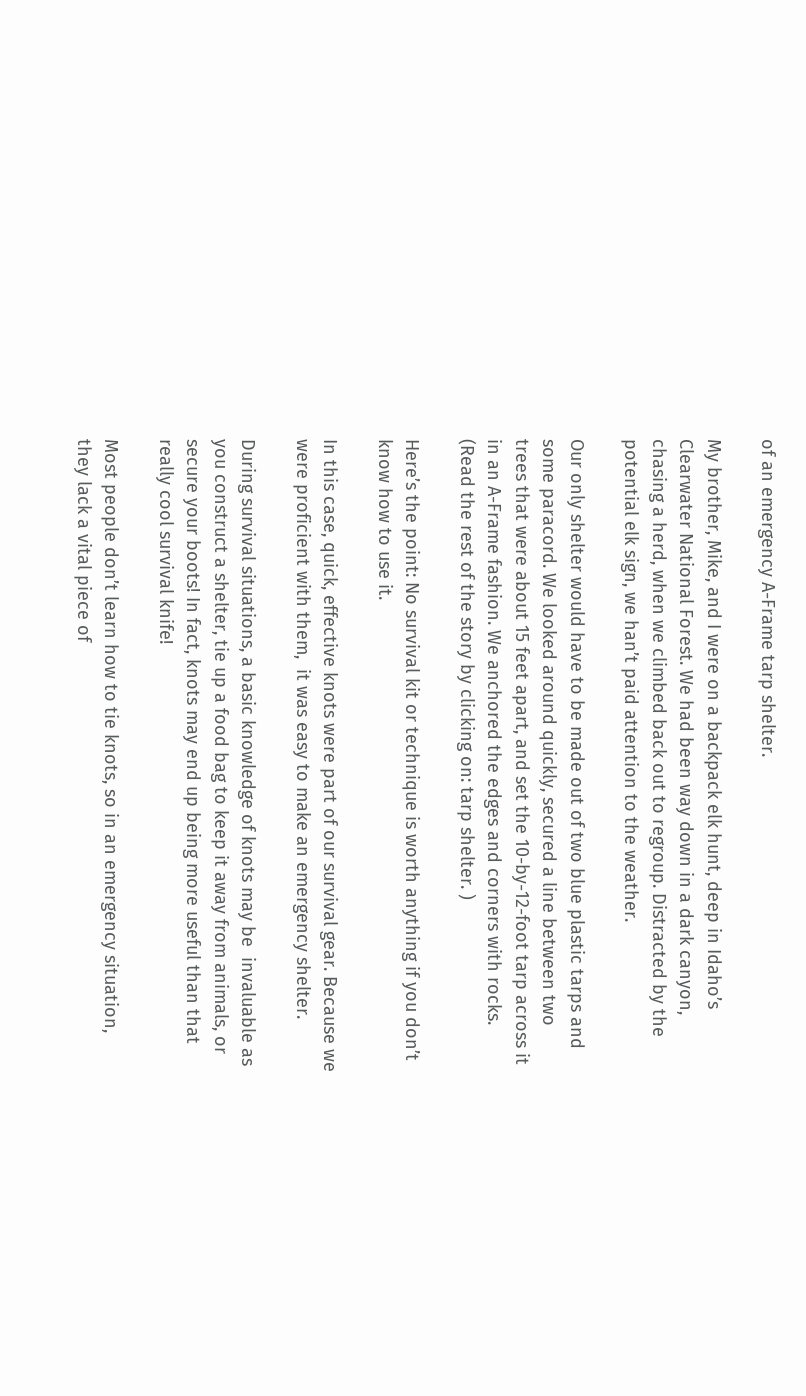of an emergency A-Frame tarp shelter.

My brother, Mike, and I were on a backpack elk hunt, deep in Idaho’s Clearwater National Forest. We had been way down in a dark canyon, chasing a herd, when we climbed back out to regroup. Distracted by the potential elk sign, we han’t paid attention to the weather.

Our only shelter would have to be made out of two blue plastic tarps and some paracord. We looked around quickly, secured a line between two trees that were about 15 feet apart, and set the 10-by-12-foot tarp across it in an A-Frame fashion. We anchored the edges and corners with rocks. (Read the rest of the story by clicking on: tarp shelter. )

Here’s the point: No survival kit or technique is worth anything if you don’t know how to use it.

In this case, quick, effective knots were part of our survival gear. Because we were proficient with them,  it was easy to make an emergency shelter.

During survival situations, a basic knowledge of knots may be  invaluable as you construct a shelter, tie up a food bag to keep it away from animals, or secure your boots! In fact, knots may end up being more useful than that really cool survival knife!

Most people don’t learn how to tie knots, so in an emergency situation, they lack a vital piece of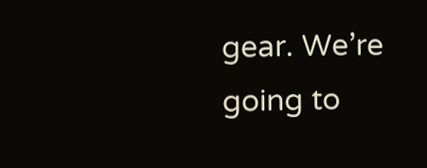gear. We’re going to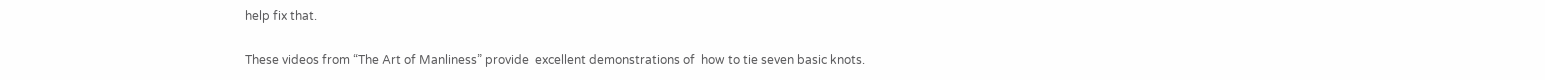help fix that.

These videos from “The Art of Manliness” provide  excellent demonstrations of  how to tie seven basic knots.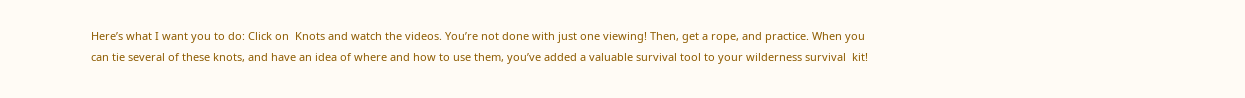Here’s what I want you to do: Click on  Knots and watch the videos. You’re not done with just one viewing! Then, get a rope, and practice. When you can tie several of these knots, and have an idea of where and how to use them, you’ve added a valuable survival tool to your wilderness survival  kit!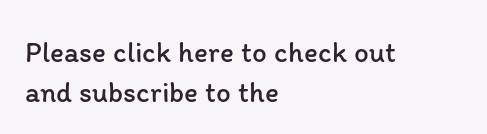Please click here to check out and subscribe to the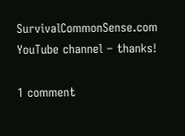SurvivalCommonSense.com YouTube channel – thanks!

1 comment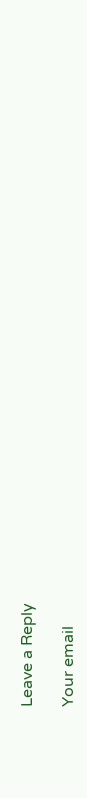Leave a Reply

Your email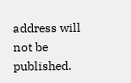address will not be published.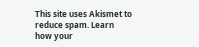This site uses Akismet to reduce spam. Learn how your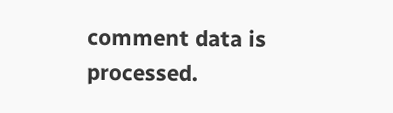comment data is processed.